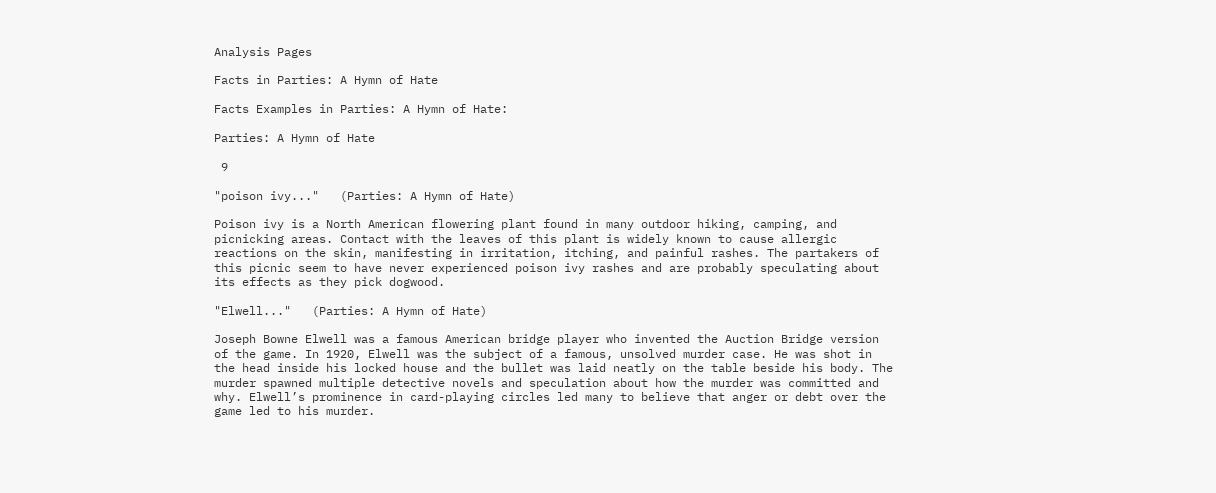Analysis Pages

Facts in Parties: A Hymn of Hate

Facts Examples in Parties: A Hymn of Hate:

Parties: A Hymn of Hate

 9

"poison ivy..."   (Parties: A Hymn of Hate)

Poison ivy is a North American flowering plant found in many outdoor hiking, camping, and picnicking areas. Contact with the leaves of this plant is widely known to cause allergic reactions on the skin, manifesting in irritation, itching, and painful rashes. The partakers of this picnic seem to have never experienced poison ivy rashes and are probably speculating about its effects as they pick dogwood.

"Elwell..."   (Parties: A Hymn of Hate)

Joseph Bowne Elwell was a famous American bridge player who invented the Auction Bridge version of the game. In 1920, Elwell was the subject of a famous, unsolved murder case. He was shot in the head inside his locked house and the bullet was laid neatly on the table beside his body. The murder spawned multiple detective novels and speculation about how the murder was committed and why. Elwell’s prominence in card-playing circles led many to believe that anger or debt over the game led to his murder.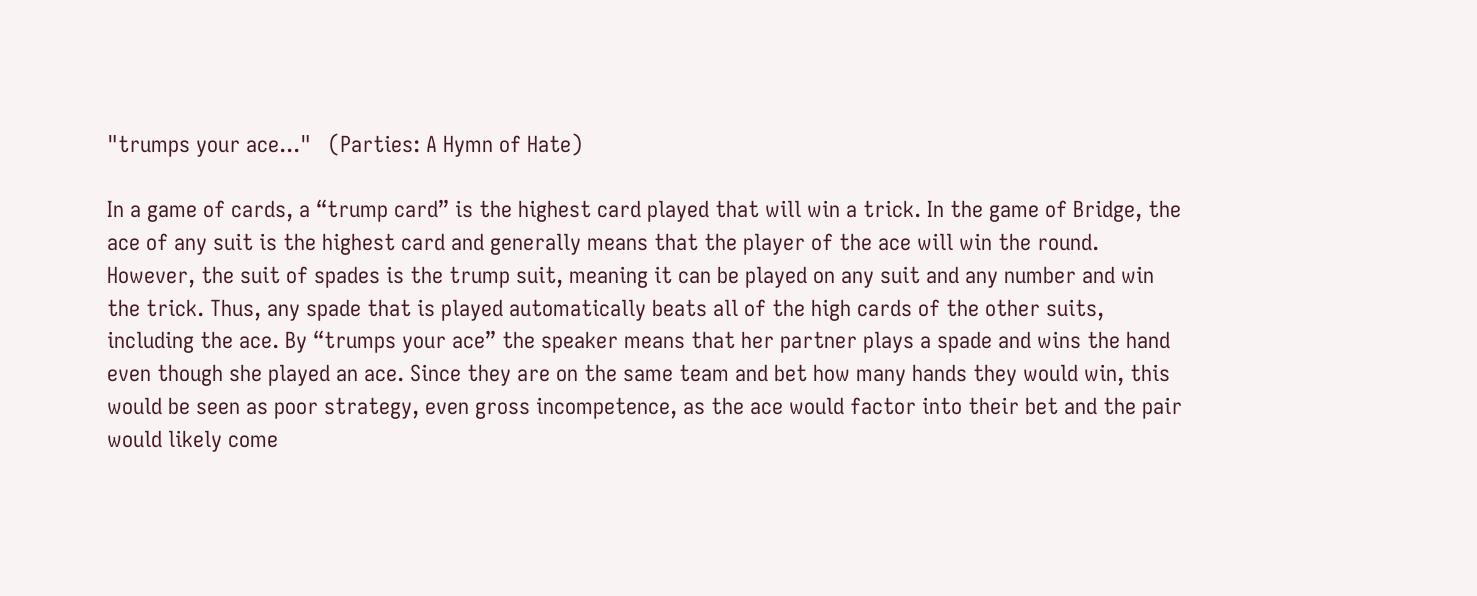"trumps your ace..."   (Parties: A Hymn of Hate)

In a game of cards, a “trump card” is the highest card played that will win a trick. In the game of Bridge, the ace of any suit is the highest card and generally means that the player of the ace will win the round. However, the suit of spades is the trump suit, meaning it can be played on any suit and any number and win the trick. Thus, any spade that is played automatically beats all of the high cards of the other suits, including the ace. By “trumps your ace” the speaker means that her partner plays a spade and wins the hand even though she played an ace. Since they are on the same team and bet how many hands they would win, this would be seen as poor strategy, even gross incompetence, as the ace would factor into their bet and the pair would likely come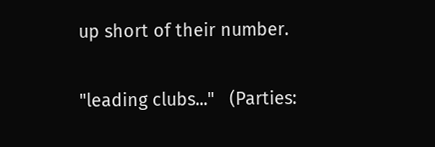up short of their number.

"leading clubs..."   (Parties: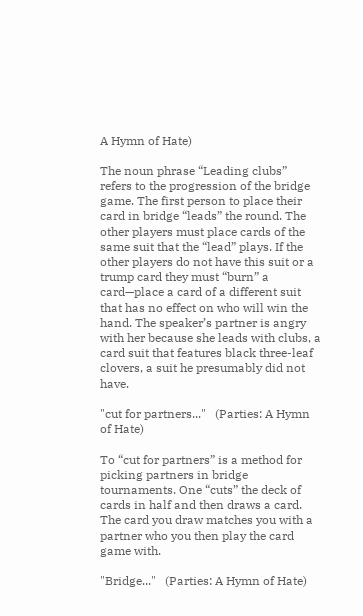A Hymn of Hate)

The noun phrase “Leading clubs” refers to the progression of the bridge game. The first person to place their card in bridge “leads” the round. The other players must place cards of the same suit that the “lead” plays. If the other players do not have this suit or a trump card they must “burn” a card—place a card of a different suit that has no effect on who will win the hand. The speaker’s partner is angry with her because she leads with clubs, a card suit that features black three-leaf clovers, a suit he presumably did not have.

"cut for partners..."   (Parties: A Hymn of Hate)

To “cut for partners” is a method for picking partners in bridge tournaments. One “cuts” the deck of cards in half and then draws a card. The card you draw matches you with a partner who you then play the card game with.

"Bridge..."   (Parties: A Hymn of Hate)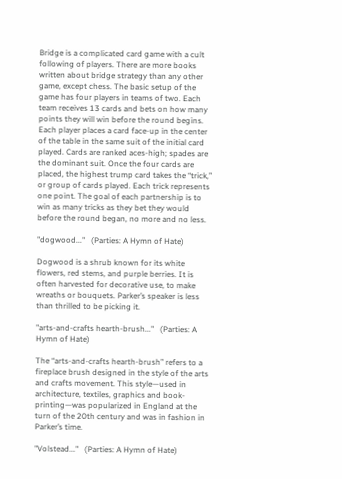Bridge is a complicated card game with a cult following of players. There are more books written about bridge strategy than any other game, except chess. The basic setup of the game has four players in teams of two. Each team receives 13 cards and bets on how many points they will win before the round begins. Each player places a card face-up in the center of the table in the same suit of the initial card played. Cards are ranked aces-high; spades are the dominant suit. Once the four cards are placed, the highest trump card takes the “trick,” or group of cards played. Each trick represents one point. The goal of each partnership is to win as many tricks as they bet they would before the round began, no more and no less.

"dogwood..."   (Parties: A Hymn of Hate)

Dogwood is a shrub known for its white flowers, red stems, and purple berries. It is often harvested for decorative use, to make wreaths or bouquets. Parker’s speaker is less than thrilled to be picking it.

"arts-and-crafts hearth-brush..."   (Parties: A Hymn of Hate)

The “arts-and-crafts hearth-brush” refers to a fireplace brush designed in the style of the arts and crafts movement. This style—used in architecture, textiles, graphics and book-printing—was popularized in England at the turn of the 20th century and was in fashion in Parker’s time.

"Volstead..."   (Parties: A Hymn of Hate)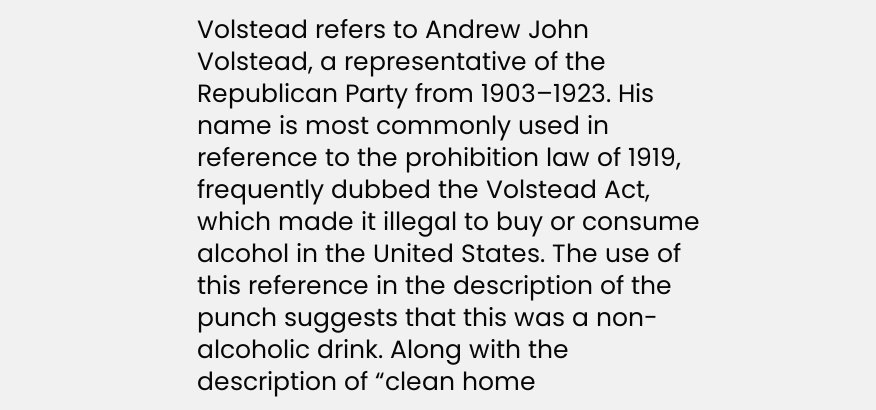Volstead refers to Andrew John Volstead, a representative of the Republican Party from 1903–1923. His name is most commonly used in reference to the prohibition law of 1919, frequently dubbed the Volstead Act, which made it illegal to buy or consume alcohol in the United States. The use of this reference in the description of the punch suggests that this was a non-alcoholic drink. Along with the description of “clean home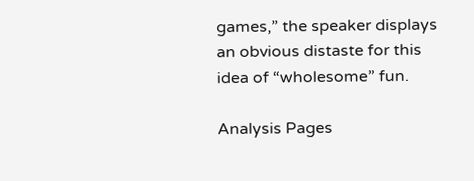games,” the speaker displays an obvious distaste for this idea of “wholesome” fun.

Analysis Pages